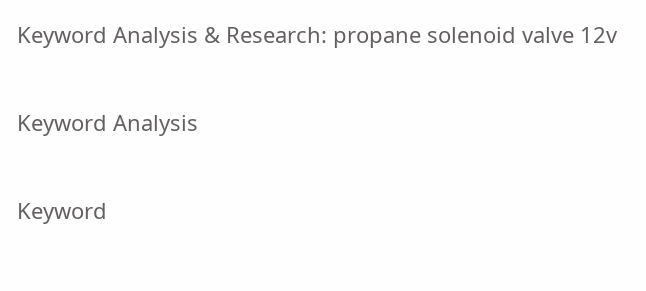Keyword Analysis & Research: propane solenoid valve 12v

Keyword Analysis

Keyword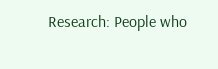Research: People who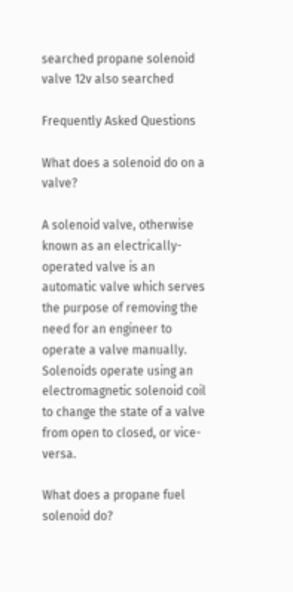searched propane solenoid valve 12v also searched

Frequently Asked Questions

What does a solenoid do on a valve?

A solenoid valve, otherwise known as an electrically-operated valve is an automatic valve which serves the purpose of removing the need for an engineer to operate a valve manually. Solenoids operate using an electromagnetic solenoid coil to change the state of a valve from open to closed, or vice-versa.

What does a propane fuel solenoid do?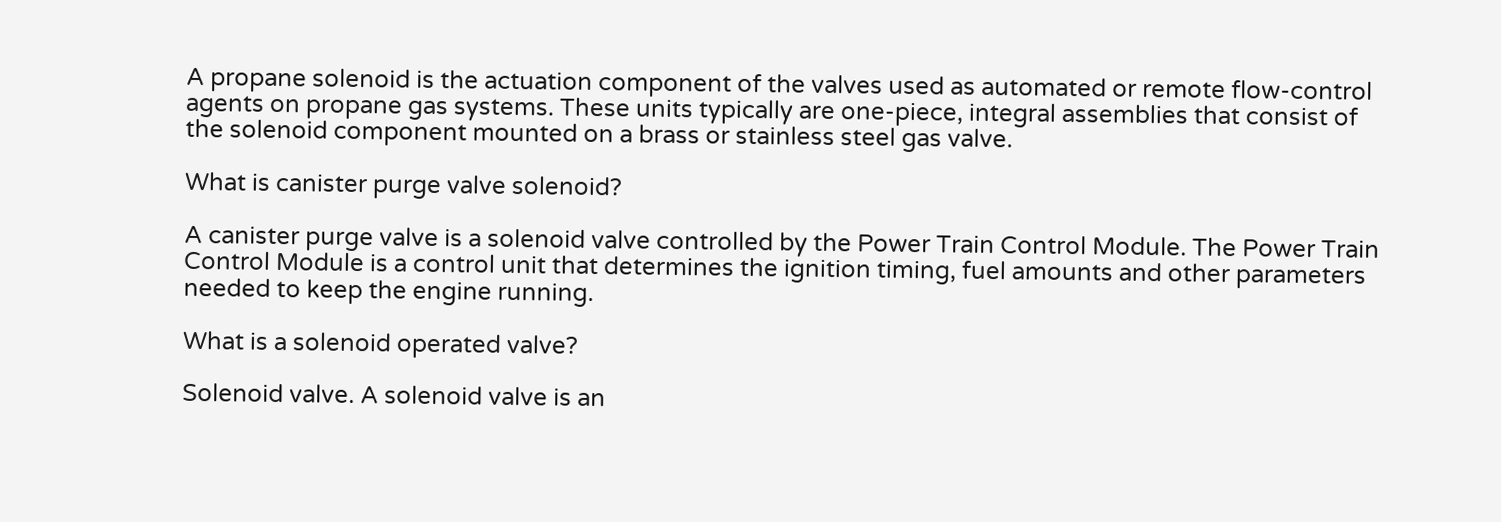A propane solenoid is the actuation component of the valves used as automated or remote flow-control agents on propane gas systems. These units typically are one-piece, integral assemblies that consist of the solenoid component mounted on a brass or stainless steel gas valve.

What is canister purge valve solenoid?

A canister purge valve is a solenoid valve controlled by the Power Train Control Module. The Power Train Control Module is a control unit that determines the ignition timing, fuel amounts and other parameters needed to keep the engine running.

What is a solenoid operated valve?

Solenoid valve. A solenoid valve is an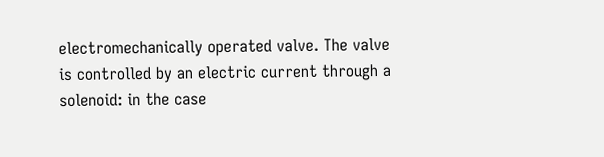electromechanically operated valve. The valve is controlled by an electric current through a solenoid: in the case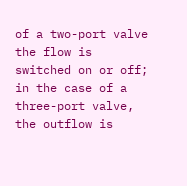of a two-port valve the flow is switched on or off; in the case of a three-port valve, the outflow is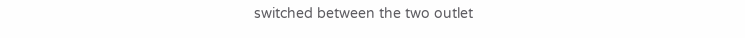switched between the two outlet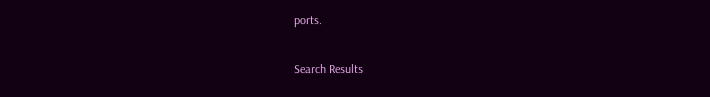ports.

Search Results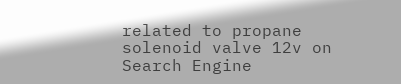related to propane solenoid valve 12v on Search Engine